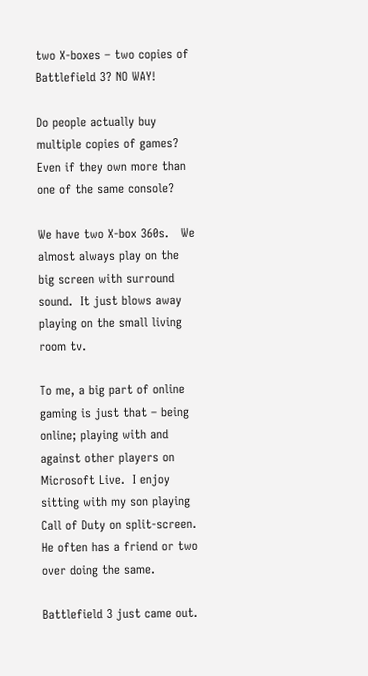two X-boxes – two copies of Battlefield 3? NO WAY!

Do people actually buy multiple copies of games?  Even if they own more than one of the same console?

We have two X-box 360s.   We almost always play on the big screen with surround sound.  It just blows away playing on the small living room tv.

To me, a big part of online gaming is just that – being online; playing with and against other players on Microsoft Live.  I enjoy sitting with my son playing Call of Duty on split-screen.  He often has a friend or two over doing the same.

Battlefield 3 just came out.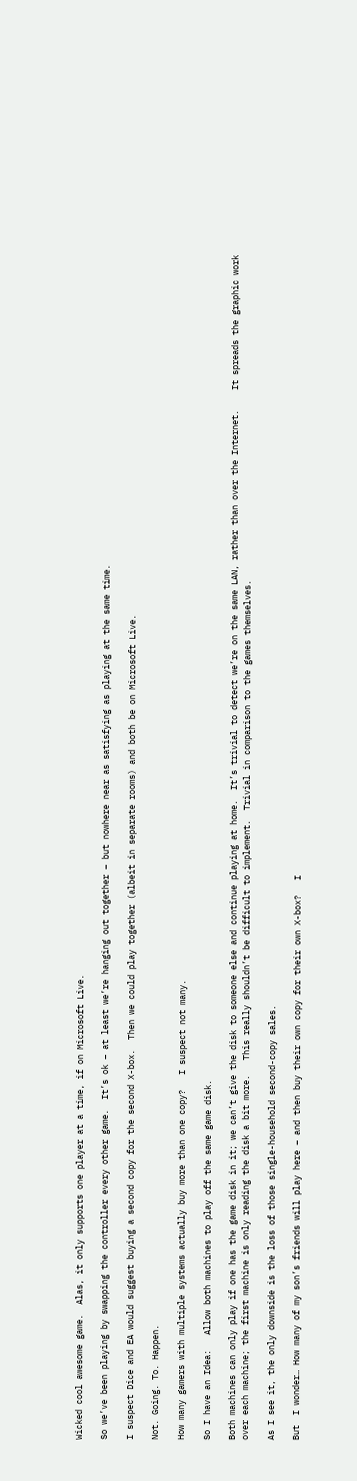Wicked cool awesome game.  Alas, it only supports one player at a time, if on Microsoft Live.

So we’ve been playing by swapping the controller every other game.  It’s ok – at least we’re hanging out together – but nowhere near as satisfying as playing at the same time.

I suspect Dice and EA would suggest buying a second copy for the second X-box.  Then we could play together (albeit in separate rooms) and both be on Microsoft Live.

Not. Going. To. Happen.

How many gamers with multiple systems actually buy more than one copy?   I suspect not many.

So I have an Idea:   Allow both machines to play off the same game disk.

Both machines can only play if one has the game disk in it; we can’t give the disk to someone else and continue playing at home.  It’s trivial to detect we’re on the same LAN, rather than over the Internet.    It spreads the graphic work over each machine; the first machine is only reading the disk a bit more.   This really shouldn’t be difficult to implement.  Trivial in comparison to the games themselves.

As I see it, the only downside is the loss of those single-household second-copy sales.

But  I wonder… How many of my son’s friends will play here – and then buy their own copy for their own X-box?   I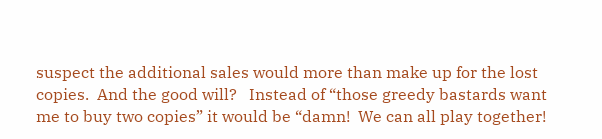suspect the additional sales would more than make up for the lost copies.  And the good will?   Instead of “those greedy bastards want me to buy two copies” it would be “damn!  We can all play together!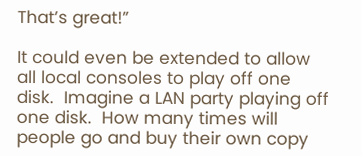That’s great!”

It could even be extended to allow all local consoles to play off one disk.  Imagine a LAN party playing off one disk.  How many times will people go and buy their own copy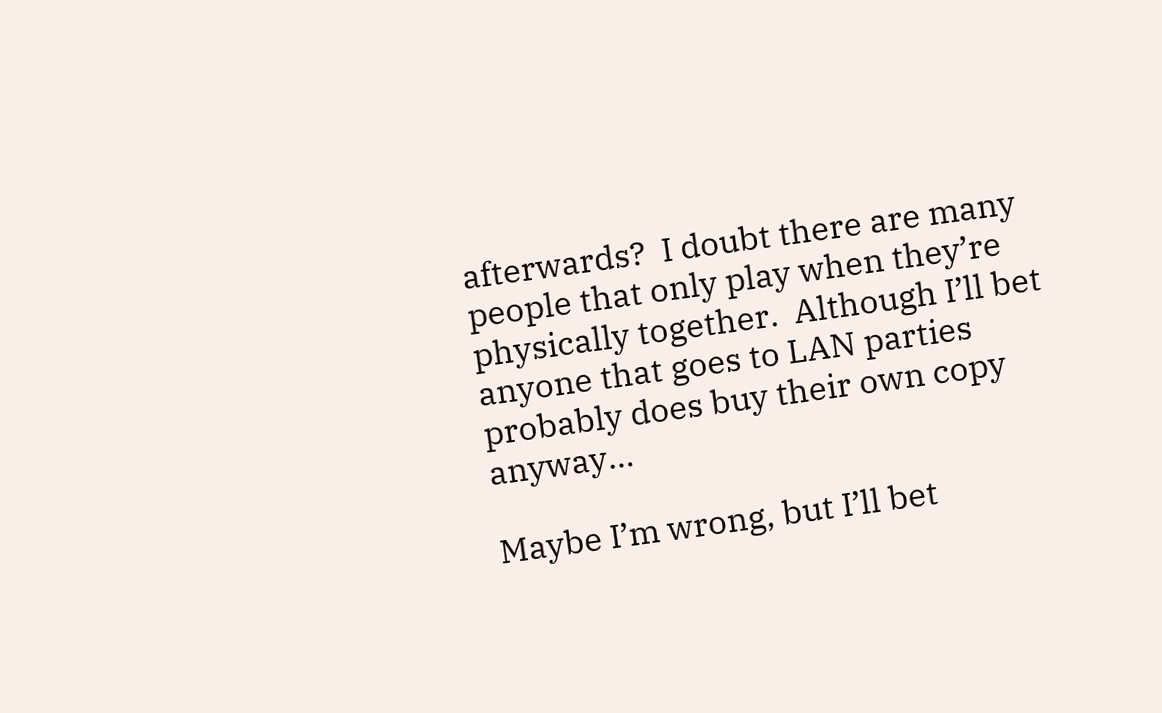afterwards?  I doubt there are many people that only play when they’re physically together.  Although I’ll bet anyone that goes to LAN parties probably does buy their own copy anyway…

Maybe I’m wrong, but I’ll bet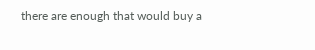there are enough that would buy a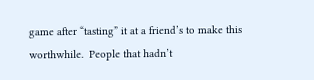game after “tasting” it at a friend’s to make this worthwhile.  People that hadn’t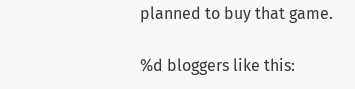planned to buy that game.

%d bloggers like this: